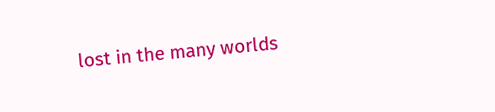lost in the many worlds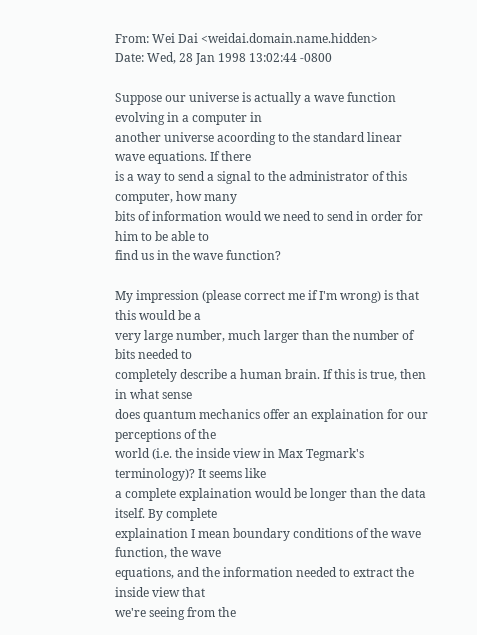From: Wei Dai <weidai.domain.name.hidden>
Date: Wed, 28 Jan 1998 13:02:44 -0800

Suppose our universe is actually a wave function evolving in a computer in
another universe acoording to the standard linear wave equations. If there
is a way to send a signal to the administrator of this computer, how many
bits of information would we need to send in order for him to be able to
find us in the wave function?

My impression (please correct me if I'm wrong) is that this would be a
very large number, much larger than the number of bits needed to
completely describe a human brain. If this is true, then in what sense
does quantum mechanics offer an explaination for our perceptions of the
world (i.e. the inside view in Max Tegmark's terminology)? It seems like
a complete explaination would be longer than the data itself. By complete
explaination I mean boundary conditions of the wave function, the wave
equations, and the information needed to extract the inside view that
we're seeing from the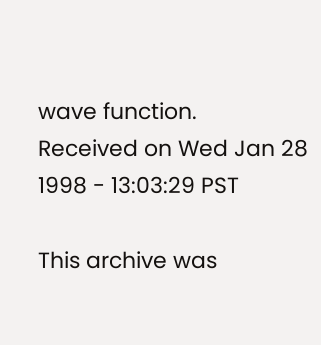wave function.
Received on Wed Jan 28 1998 - 13:03:29 PST

This archive was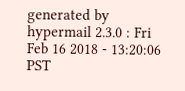generated by hypermail 2.3.0 : Fri Feb 16 2018 - 13:20:06 PST